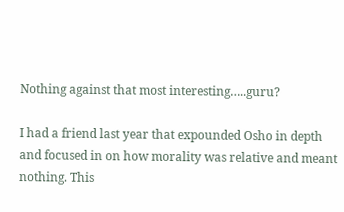Nothing against that most interesting…..guru?

I had a friend last year that expounded Osho in depth and focused in on how morality was relative and meant nothing. This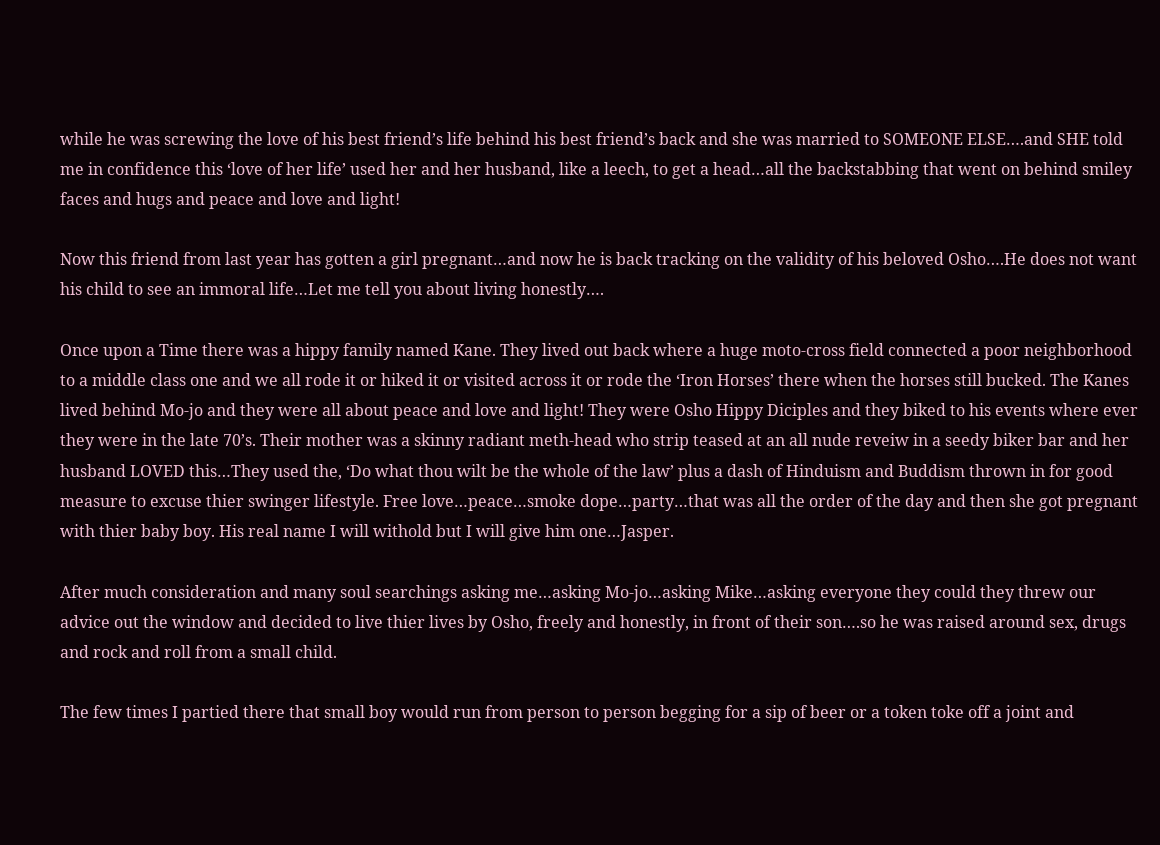while he was screwing the love of his best friend’s life behind his best friend’s back and she was married to SOMEONE ELSE….and SHE told me in confidence this ‘love of her life’ used her and her husband, like a leech, to get a head…all the backstabbing that went on behind smiley faces and hugs and peace and love and light!

Now this friend from last year has gotten a girl pregnant…and now he is back tracking on the validity of his beloved Osho….He does not want his child to see an immoral life…Let me tell you about living honestly….

Once upon a Time there was a hippy family named Kane. They lived out back where a huge moto-cross field connected a poor neighborhood to a middle class one and we all rode it or hiked it or visited across it or rode the ‘Iron Horses’ there when the horses still bucked. The Kanes lived behind Mo-jo and they were all about peace and love and light! They were Osho Hippy Diciples and they biked to his events where ever they were in the late 70’s. Their mother was a skinny radiant meth-head who strip teased at an all nude reveiw in a seedy biker bar and her husband LOVED this…They used the, ‘Do what thou wilt be the whole of the law’ plus a dash of Hinduism and Buddism thrown in for good measure to excuse thier swinger lifestyle. Free love…peace…smoke dope…party…that was all the order of the day and then she got pregnant with thier baby boy. His real name I will withold but I will give him one…Jasper.

After much consideration and many soul searchings asking me…asking Mo-jo…asking Mike…asking everyone they could they threw our advice out the window and decided to live thier lives by Osho, freely and honestly, in front of their son….so he was raised around sex, drugs and rock and roll from a small child.

The few times I partied there that small boy would run from person to person begging for a sip of beer or a token toke off a joint and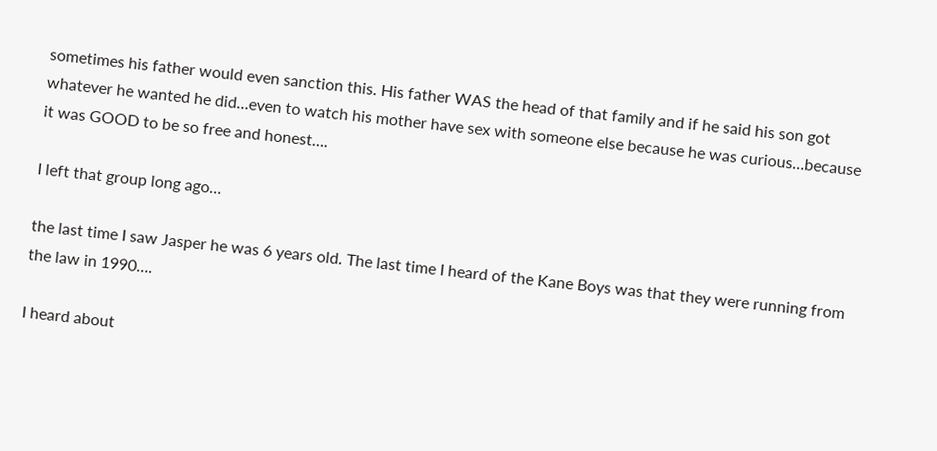sometimes his father would even sanction this. His father WAS the head of that family and if he said his son got whatever he wanted he did…even to watch his mother have sex with someone else because he was curious…because it was GOOD to be so free and honest….

I left that group long ago…

the last time I saw Jasper he was 6 years old. The last time I heard of the Kane Boys was that they were running from the law in 1990….

I heard about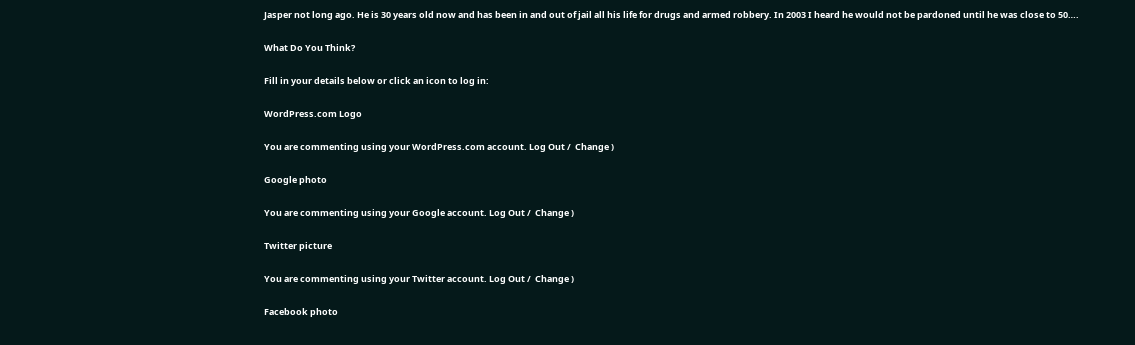Jasper not long ago. He is 30 years old now and has been in and out of jail all his life for drugs and armed robbery. In 2003 I heard he would not be pardoned until he was close to 50….

What Do You Think?

Fill in your details below or click an icon to log in:

WordPress.com Logo

You are commenting using your WordPress.com account. Log Out /  Change )

Google photo

You are commenting using your Google account. Log Out /  Change )

Twitter picture

You are commenting using your Twitter account. Log Out /  Change )

Facebook photo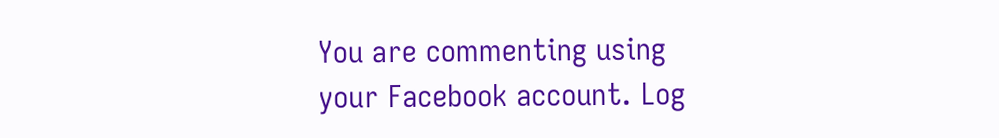You are commenting using your Facebook account. Log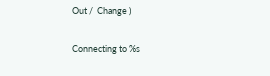Out /  Change )

Connecting to %s